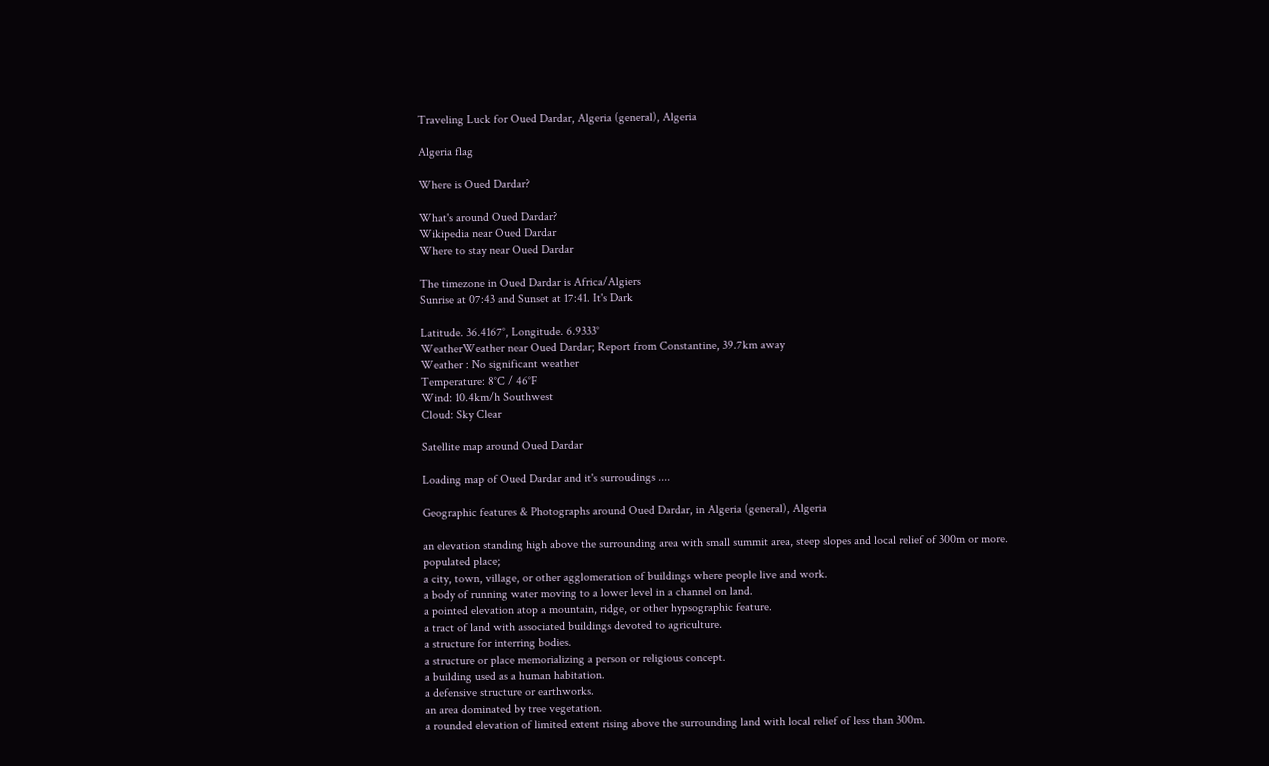Traveling Luck for Oued Dardar, Algeria (general), Algeria

Algeria flag

Where is Oued Dardar?

What's around Oued Dardar?
Wikipedia near Oued Dardar
Where to stay near Oued Dardar

The timezone in Oued Dardar is Africa/Algiers
Sunrise at 07:43 and Sunset at 17:41. It's Dark

Latitude. 36.4167°, Longitude. 6.9333°
WeatherWeather near Oued Dardar; Report from Constantine, 39.7km away
Weather : No significant weather
Temperature: 8°C / 46°F
Wind: 10.4km/h Southwest
Cloud: Sky Clear

Satellite map around Oued Dardar

Loading map of Oued Dardar and it's surroudings ....

Geographic features & Photographs around Oued Dardar, in Algeria (general), Algeria

an elevation standing high above the surrounding area with small summit area, steep slopes and local relief of 300m or more.
populated place;
a city, town, village, or other agglomeration of buildings where people live and work.
a body of running water moving to a lower level in a channel on land.
a pointed elevation atop a mountain, ridge, or other hypsographic feature.
a tract of land with associated buildings devoted to agriculture.
a structure for interring bodies.
a structure or place memorializing a person or religious concept.
a building used as a human habitation.
a defensive structure or earthworks.
an area dominated by tree vegetation.
a rounded elevation of limited extent rising above the surrounding land with local relief of less than 300m.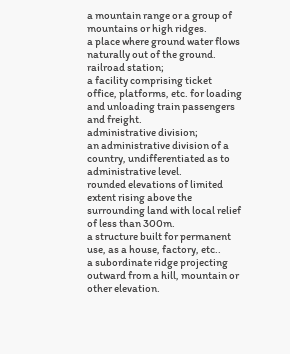a mountain range or a group of mountains or high ridges.
a place where ground water flows naturally out of the ground.
railroad station;
a facility comprising ticket office, platforms, etc. for loading and unloading train passengers and freight.
administrative division;
an administrative division of a country, undifferentiated as to administrative level.
rounded elevations of limited extent rising above the surrounding land with local relief of less than 300m.
a structure built for permanent use, as a house, factory, etc..
a subordinate ridge projecting outward from a hill, mountain or other elevation.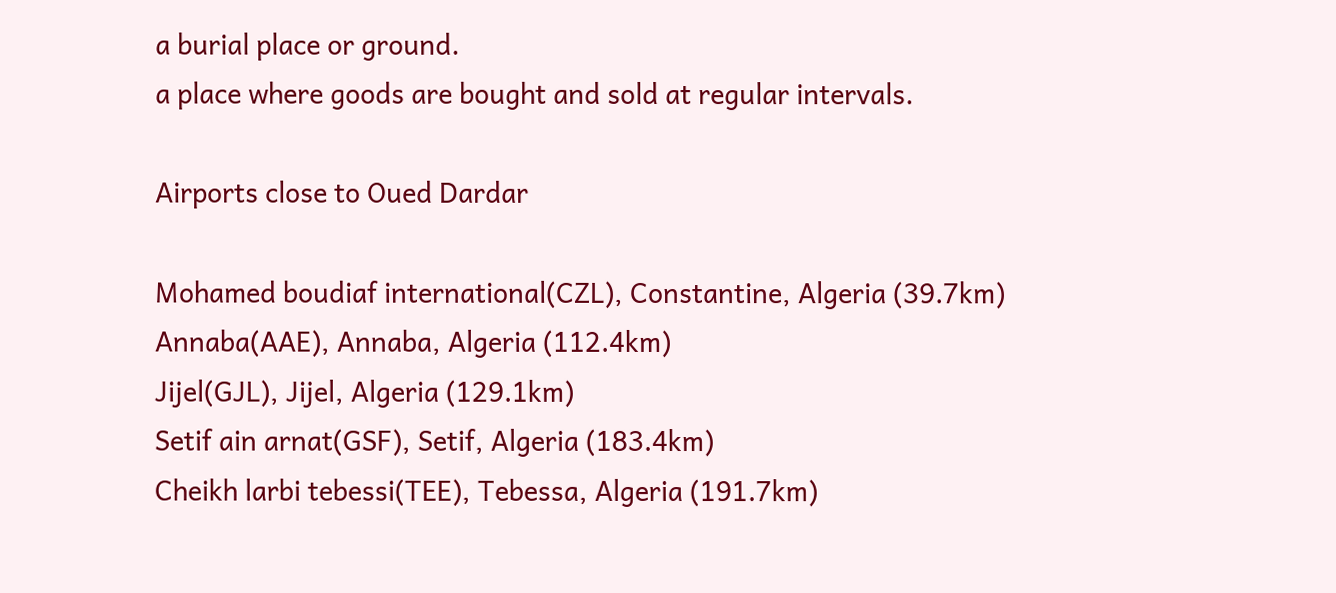a burial place or ground.
a place where goods are bought and sold at regular intervals.

Airports close to Oued Dardar

Mohamed boudiaf international(CZL), Constantine, Algeria (39.7km)
Annaba(AAE), Annaba, Algeria (112.4km)
Jijel(GJL), Jijel, Algeria (129.1km)
Setif ain arnat(GSF), Setif, Algeria (183.4km)
Cheikh larbi tebessi(TEE), Tebessa, Algeria (191.7km)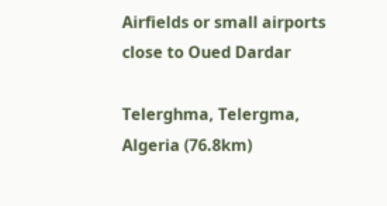Airfields or small airports close to Oued Dardar

Telerghma, Telergma, Algeria (76.8km)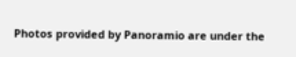Photos provided by Panoramio are under the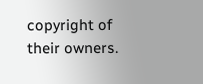copyright of their owners.